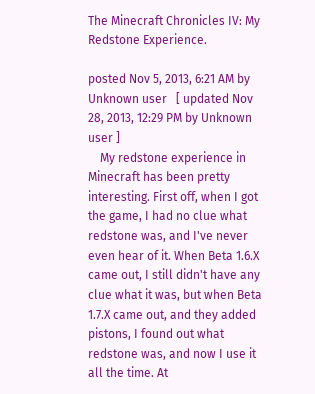The Minecraft Chronicles IV: My Redstone Experience.

posted Nov 5, 2013, 6:21 AM by Unknown user   [ updated Nov 28, 2013, 12:29 PM by Unknown user ]
    My redstone experience in Minecraft has been pretty interesting. First off, when I got the game, I had no clue what redstone was, and I've never even hear of it. When Beta 1.6.X came out, I still didn't have any clue what it was, but when Beta 1.7.X came out, and they added pistons, I found out what redstone was, and now I use it all the time. At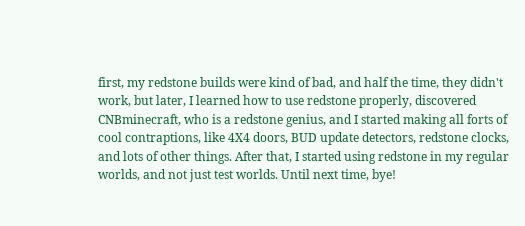first, my redstone builds were kind of bad, and half the time, they didn't work, but later, I learned how to use redstone properly, discovered CNBminecraft, who is a redstone genius, and I started making all forts of cool contraptions, like 4X4 doors, BUD update detectors, redstone clocks, and lots of other things. After that, I started using redstone in my regular worlds, and not just test worlds. Until next time, bye!